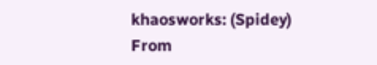khaosworks: (Spidey)
From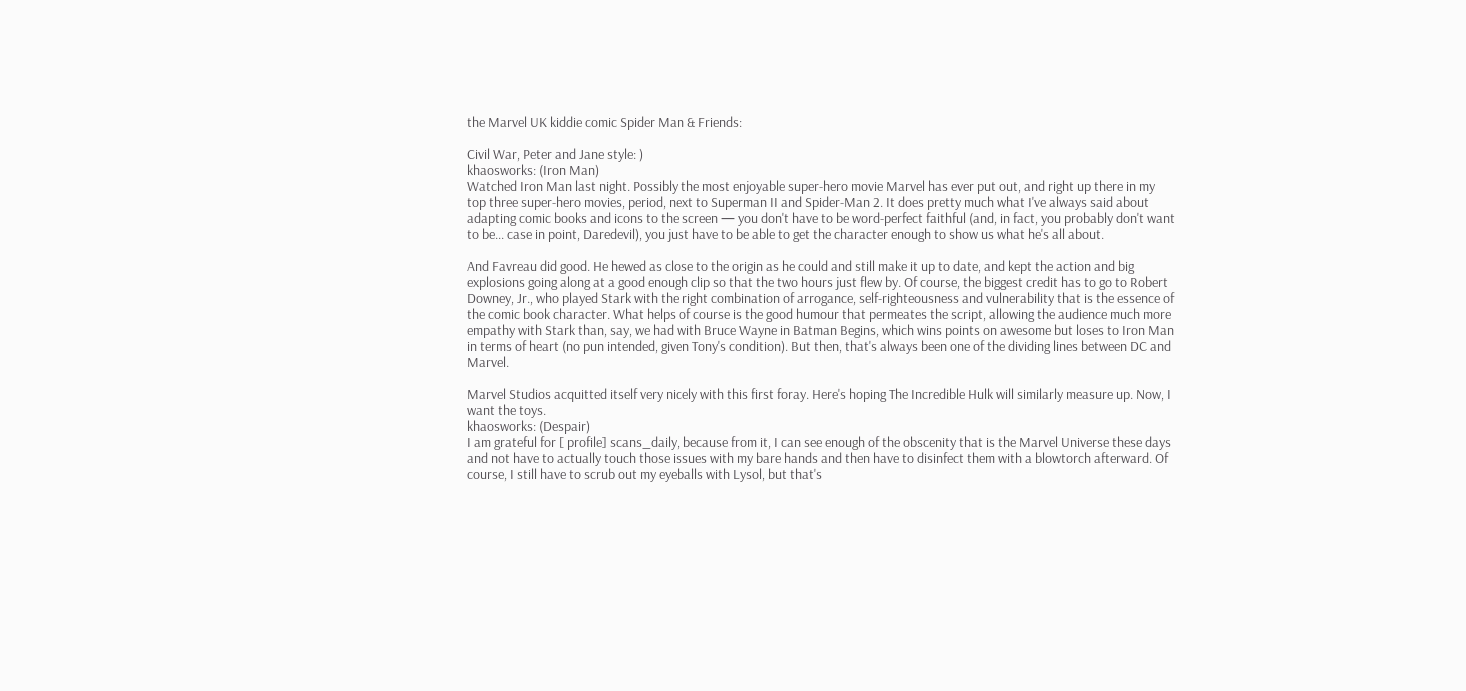the Marvel UK kiddie comic Spider Man & Friends:

Civil War, Peter and Jane style: )
khaosworks: (Iron Man)
Watched Iron Man last night. Possibly the most enjoyable super-hero movie Marvel has ever put out, and right up there in my top three super-hero movies, period, next to Superman II and Spider-Man 2. It does pretty much what I've always said about adapting comic books and icons to the screen — you don't have to be word-perfect faithful (and, in fact, you probably don't want to be... case in point, Daredevil), you just have to be able to get the character enough to show us what he's all about.

And Favreau did good. He hewed as close to the origin as he could and still make it up to date, and kept the action and big explosions going along at a good enough clip so that the two hours just flew by. Of course, the biggest credit has to go to Robert Downey, Jr., who played Stark with the right combination of arrogance, self-righteousness and vulnerability that is the essence of the comic book character. What helps of course is the good humour that permeates the script, allowing the audience much more empathy with Stark than, say, we had with Bruce Wayne in Batman Begins, which wins points on awesome but loses to Iron Man in terms of heart (no pun intended, given Tony's condition). But then, that's always been one of the dividing lines between DC and Marvel.

Marvel Studios acquitted itself very nicely with this first foray. Here's hoping The Incredible Hulk will similarly measure up. Now, I want the toys.
khaosworks: (Despair)
I am grateful for [ profile] scans_daily, because from it, I can see enough of the obscenity that is the Marvel Universe these days and not have to actually touch those issues with my bare hands and then have to disinfect them with a blowtorch afterward. Of course, I still have to scrub out my eyeballs with Lysol, but that's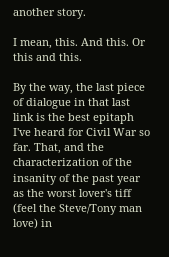another story.

I mean, this. And this. Or this and this.

By the way, the last piece of dialogue in that last link is the best epitaph I've heard for Civil War so far. That, and the characterization of the insanity of the past year as the worst lover's tiff (feel the Steve/Tony man love) in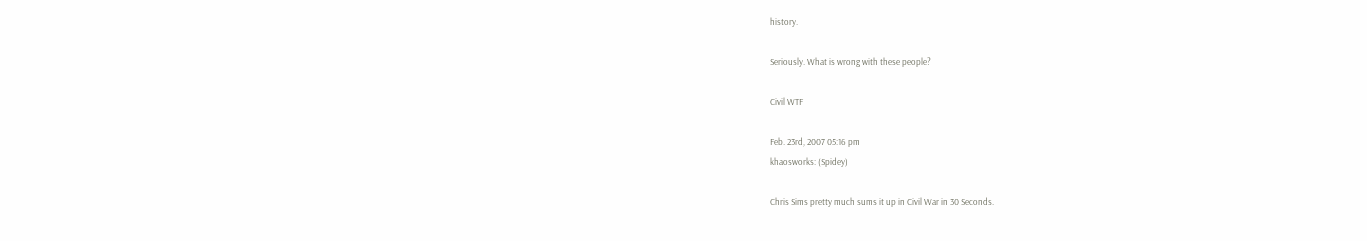history.

Seriously. What is wrong with these people?

Civil WTF

Feb. 23rd, 2007 05:16 pm
khaosworks: (Spidey)

Chris Sims pretty much sums it up in Civil War in 30 Seconds.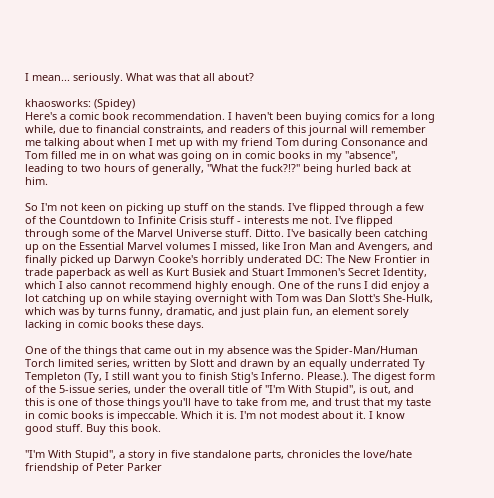I mean... seriously. What was that all about?

khaosworks: (Spidey)
Here's a comic book recommendation. I haven't been buying comics for a long while, due to financial constraints, and readers of this journal will remember me talking about when I met up with my friend Tom during Consonance and Tom filled me in on what was going on in comic books in my "absence", leading to two hours of generally, "What the fuck?!?" being hurled back at him.

So I'm not keen on picking up stuff on the stands. I've flipped through a few of the Countdown to Infinite Crisis stuff - interests me not. I've flipped through some of the Marvel Universe stuff. Ditto. I've basically been catching up on the Essential Marvel volumes I missed, like Iron Man and Avengers, and finally picked up Darwyn Cooke's horribly underated DC: The New Frontier in trade paperback as well as Kurt Busiek and Stuart Immonen's Secret Identity, which I also cannot recommend highly enough. One of the runs I did enjoy a lot catching up on while staying overnight with Tom was Dan Slott's She-Hulk, which was by turns funny, dramatic, and just plain fun, an element sorely lacking in comic books these days.

One of the things that came out in my absence was the Spider-Man/Human Torch limited series, written by Slott and drawn by an equally underrated Ty Templeton (Ty, I still want you to finish Stig's Inferno. Please.). The digest form of the 5-issue series, under the overall title of "I'm With Stupid", is out, and this is one of those things you'll have to take from me, and trust that my taste in comic books is impeccable. Which it is. I'm not modest about it. I know good stuff. Buy this book.

"I'm With Stupid", a story in five standalone parts, chronicles the love/hate friendship of Peter Parker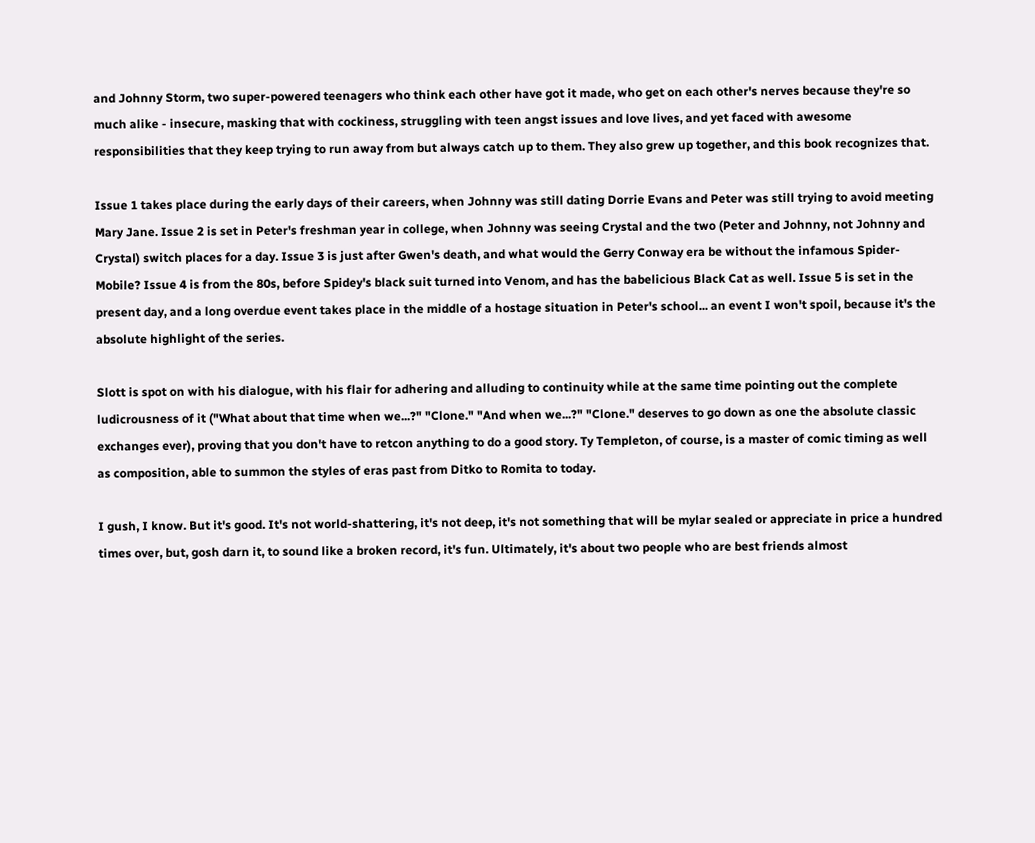and Johnny Storm, two super-powered teenagers who think each other have got it made, who get on each other's nerves because they're so much alike - insecure, masking that with cockiness, struggling with teen angst issues and love lives, and yet faced with awesome responsibilities that they keep trying to run away from but always catch up to them. They also grew up together, and this book recognizes that.

Issue 1 takes place during the early days of their careers, when Johnny was still dating Dorrie Evans and Peter was still trying to avoid meeting Mary Jane. Issue 2 is set in Peter's freshman year in college, when Johnny was seeing Crystal and the two (Peter and Johnny, not Johnny and Crystal) switch places for a day. Issue 3 is just after Gwen's death, and what would the Gerry Conway era be without the infamous Spider-Mobile? Issue 4 is from the 80s, before Spidey's black suit turned into Venom, and has the babelicious Black Cat as well. Issue 5 is set in the present day, and a long overdue event takes place in the middle of a hostage situation in Peter's school... an event I won't spoil, because it's the absolute highlight of the series.

Slott is spot on with his dialogue, with his flair for adhering and alluding to continuity while at the same time pointing out the complete ludicrousness of it ("What about that time when we...?" "Clone." "And when we...?" "Clone." deserves to go down as one the absolute classic exchanges ever), proving that you don't have to retcon anything to do a good story. Ty Templeton, of course, is a master of comic timing as well as composition, able to summon the styles of eras past from Ditko to Romita to today.

I gush, I know. But it's good. It's not world-shattering, it's not deep, it's not something that will be mylar sealed or appreciate in price a hundred times over, but, gosh darn it, to sound like a broken record, it's fun. Ultimately, it's about two people who are best friends almost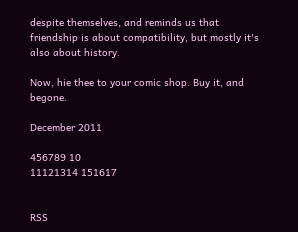despite themselves, and reminds us that friendship is about compatibility, but mostly it's also about history.

Now, hie thee to your comic shop. Buy it, and begone.

December 2011

456789 10
11121314 151617


RSS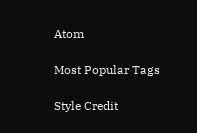Atom

Most Popular Tags

Style Credit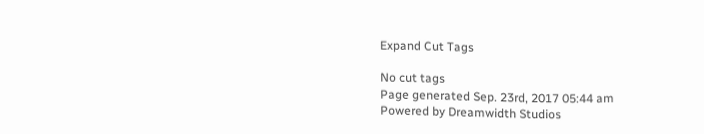Expand Cut Tags

No cut tags
Page generated Sep. 23rd, 2017 05:44 am
Powered by Dreamwidth Studios